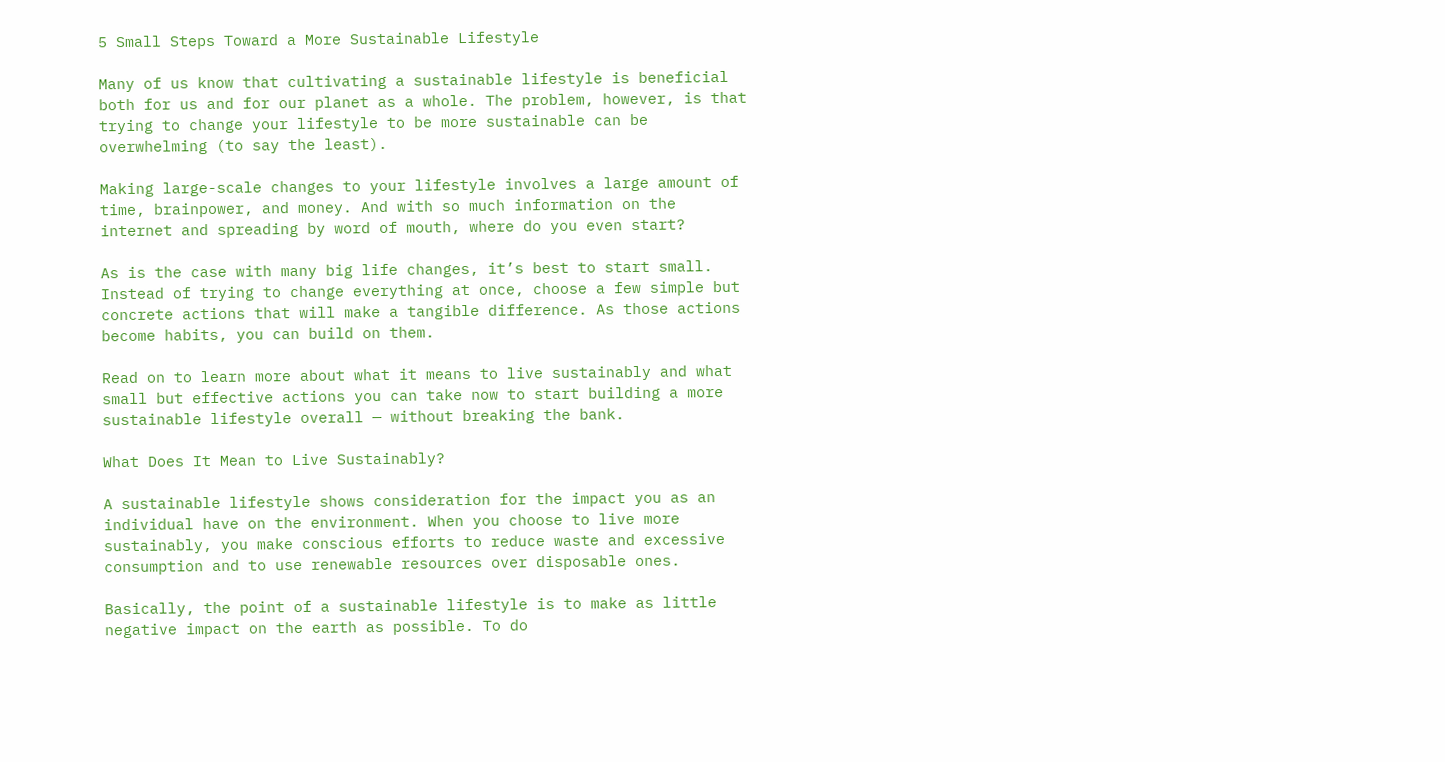5 Small Steps Toward a More Sustainable Lifestyle

Many of us know that cultivating a sustainable lifestyle is beneficial both for us and for our planet as a whole. The problem, however, is that trying to change your lifestyle to be more sustainable can be overwhelming (to say the least).

Making large-scale changes to your lifestyle involves a large amount of time, brainpower, and money. And with so much information on the internet and spreading by word of mouth, where do you even start?

As is the case with many big life changes, it’s best to start small. Instead of trying to change everything at once, choose a few simple but concrete actions that will make a tangible difference. As those actions become habits, you can build on them.

Read on to learn more about what it means to live sustainably and what small but effective actions you can take now to start building a more sustainable lifestyle overall — without breaking the bank.

What Does It Mean to Live Sustainably?

A sustainable lifestyle shows consideration for the impact you as an individual have on the environment. When you choose to live more sustainably, you make conscious efforts to reduce waste and excessive consumption and to use renewable resources over disposable ones.

Basically, the point of a sustainable lifestyle is to make as little negative impact on the earth as possible. To do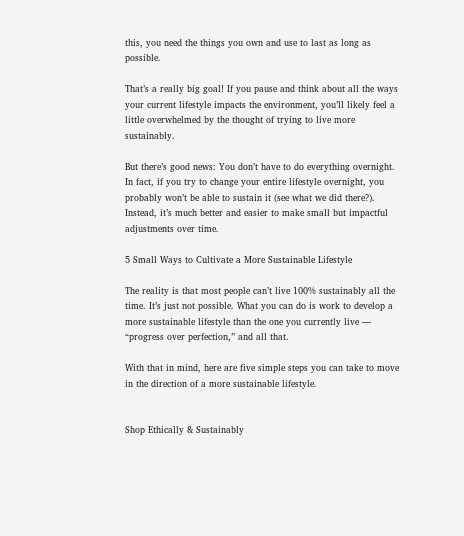this, you need the things you own and use to last as long as possible.

That’s a really big goal! If you pause and think about all the ways your current lifestyle impacts the environment, you’ll likely feel a little overwhelmed by the thought of trying to live more sustainably.

But there’s good news: You don’t have to do everything overnight. In fact, if you try to change your entire lifestyle overnight, you probably won’t be able to sustain it (see what we did there?). Instead, it’s much better and easier to make small but impactful adjustments over time.

5 Small Ways to Cultivate a More Sustainable Lifestyle

The reality is that most people can’t live 100% sustainably all the time. It’s just not possible. What you can do is work to develop a more sustainable lifestyle than the one you currently live — “progress over perfection,” and all that.

With that in mind, here are five simple steps you can take to move in the direction of a more sustainable lifestyle.


Shop Ethically & Sustainably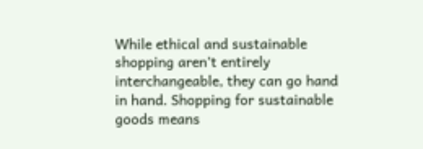While ethical and sustainable shopping aren’t entirely interchangeable, they can go hand in hand. Shopping for sustainable goods means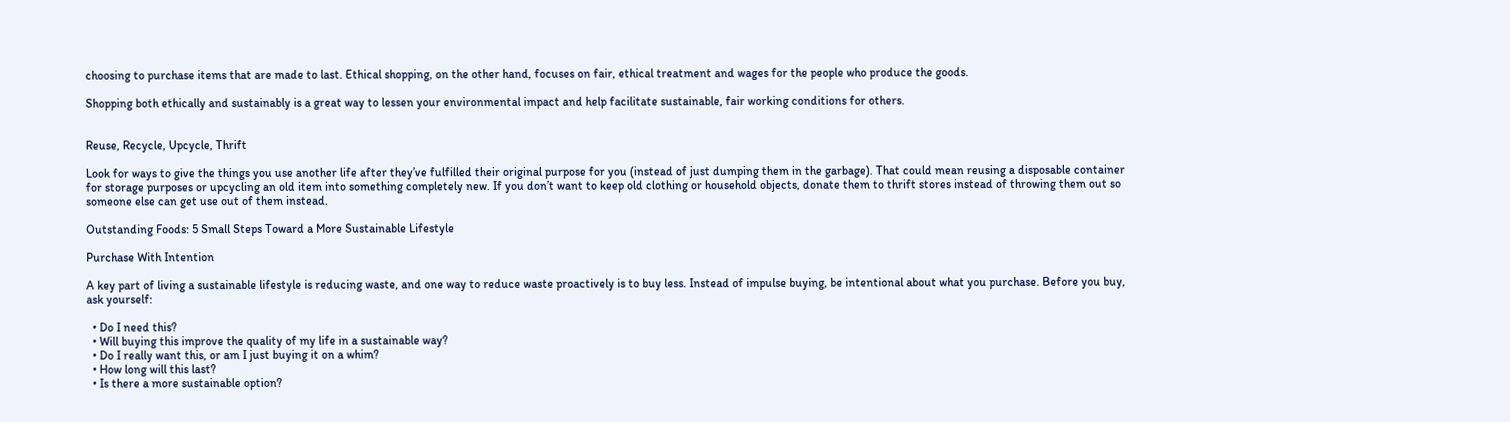choosing to purchase items that are made to last. Ethical shopping, on the other hand, focuses on fair, ethical treatment and wages for the people who produce the goods.

Shopping both ethically and sustainably is a great way to lessen your environmental impact and help facilitate sustainable, fair working conditions for others.


Reuse, Recycle, Upcycle, Thrift

Look for ways to give the things you use another life after they’ve fulfilled their original purpose for you (instead of just dumping them in the garbage). That could mean reusing a disposable container for storage purposes or upcycling an old item into something completely new. If you don’t want to keep old clothing or household objects, donate them to thrift stores instead of throwing them out so someone else can get use out of them instead.

Outstanding Foods: 5 Small Steps Toward a More Sustainable Lifestyle

Purchase With Intention

A key part of living a sustainable lifestyle is reducing waste, and one way to reduce waste proactively is to buy less. Instead of impulse buying, be intentional about what you purchase. Before you buy, ask yourself:

  • Do I need this?
  • Will buying this improve the quality of my life in a sustainable way?
  • Do I really want this, or am I just buying it on a whim?
  • How long will this last?
  • Is there a more sustainable option?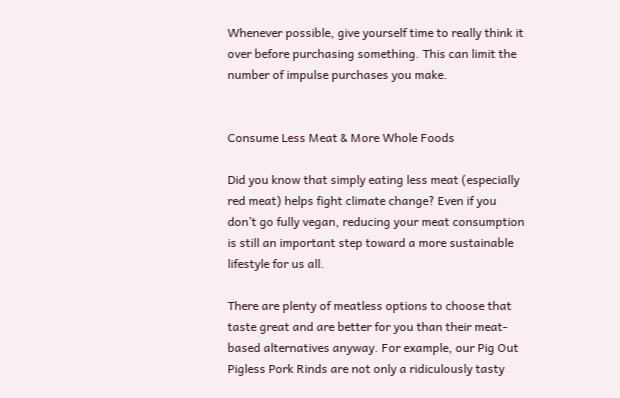Whenever possible, give yourself time to really think it over before purchasing something. This can limit the number of impulse purchases you make.


Consume Less Meat & More Whole Foods

Did you know that simply eating less meat (especially red meat) helps fight climate change? Even if you don’t go fully vegan, reducing your meat consumption is still an important step toward a more sustainable lifestyle for us all.

There are plenty of meatless options to choose that taste great and are better for you than their meat-based alternatives anyway. For example, our Pig Out Pigless Pork Rinds are not only a ridiculously tasty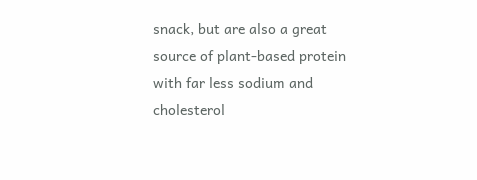snack, but are also a great source of plant-based protein with far less sodium and cholesterol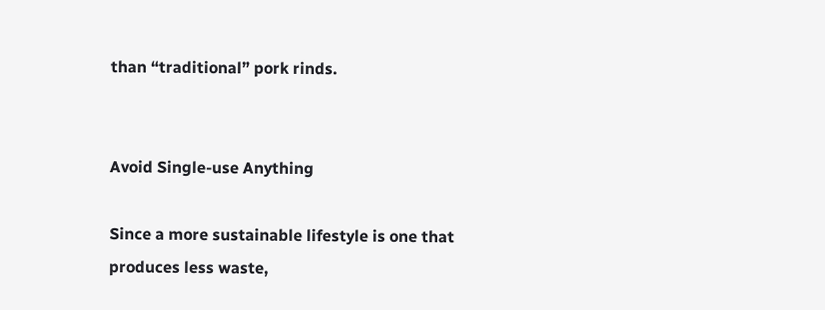than “traditional” pork rinds.


Avoid Single-use Anything

Since a more sustainable lifestyle is one that produces less waste,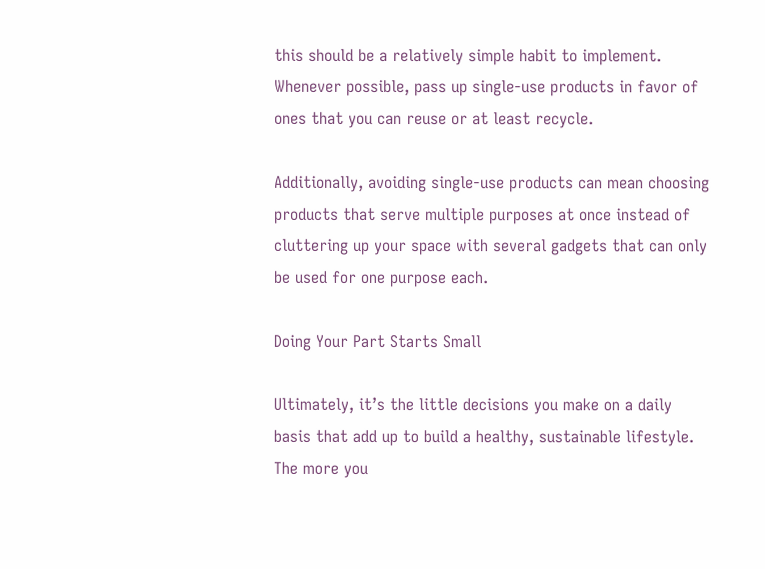this should be a relatively simple habit to implement. Whenever possible, pass up single-use products in favor of ones that you can reuse or at least recycle.

Additionally, avoiding single-use products can mean choosing products that serve multiple purposes at once instead of cluttering up your space with several gadgets that can only be used for one purpose each.

Doing Your Part Starts Small

Ultimately, it’s the little decisions you make on a daily basis that add up to build a healthy, sustainable lifestyle. The more you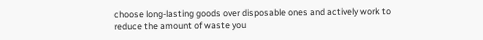choose long-lasting goods over disposable ones and actively work to reduce the amount of waste you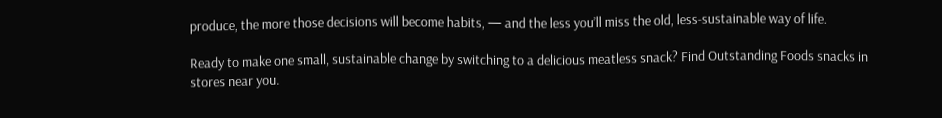produce, the more those decisions will become habits, — and the less you’ll miss the old, less-sustainable way of life.

Ready to make one small, sustainable change by switching to a delicious meatless snack? Find Outstanding Foods snacks in stores near you.